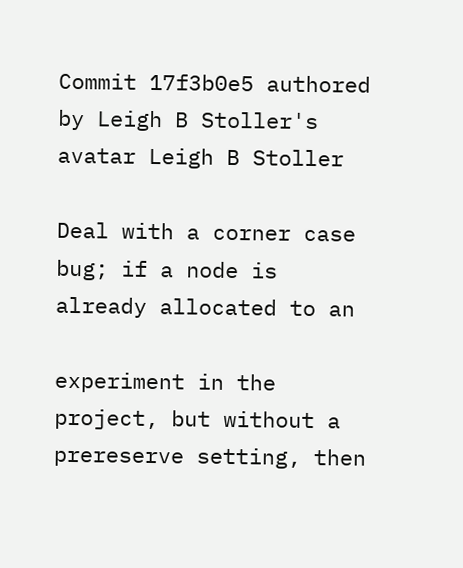Commit 17f3b0e5 authored by Leigh B Stoller's avatar Leigh B Stoller

Deal with a corner case bug; if a node is already allocated to an

experiment in the project, but without a prereserve setting, then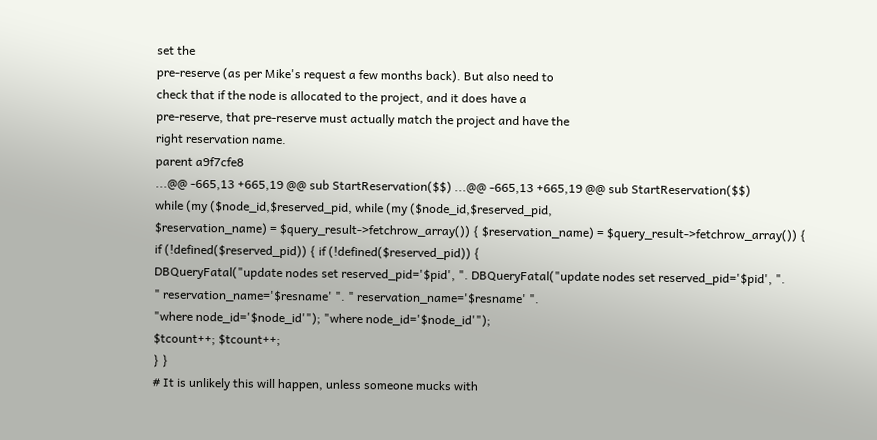set the
pre-reserve (as per Mike's request a few months back). But also need to
check that if the node is allocated to the project, and it does have a
pre-reserve, that pre-reserve must actually match the project and have the
right reservation name.
parent a9f7cfe8
...@@ -665,13 +665,19 @@ sub StartReservation($$) ...@@ -665,13 +665,19 @@ sub StartReservation($$)
while (my ($node_id,$reserved_pid, while (my ($node_id,$reserved_pid,
$reservation_name) = $query_result->fetchrow_array()) { $reservation_name) = $query_result->fetchrow_array()) {
if (!defined($reserved_pid)) { if (!defined($reserved_pid)) {
DBQueryFatal("update nodes set reserved_pid='$pid', ". DBQueryFatal("update nodes set reserved_pid='$pid', ".
" reservation_name='$resname' ". " reservation_name='$resname' ".
"where node_id='$node_id'"); "where node_id='$node_id'");
$tcount++; $tcount++;
} }
# It is unlikely this will happen, unless someone mucks with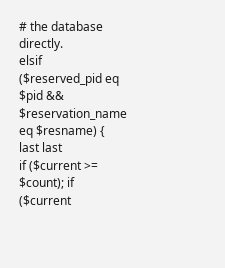# the database directly.
elsif ($reserved_pid eq $pid && $reservation_name eq $resname) {
last last
if ($current >= $count); if ($current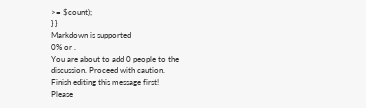>= $count);
} }
Markdown is supported
0% or .
You are about to add 0 people to the discussion. Proceed with caution.
Finish editing this message first!
Please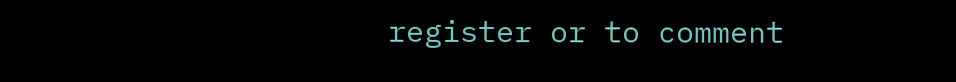register or to comment